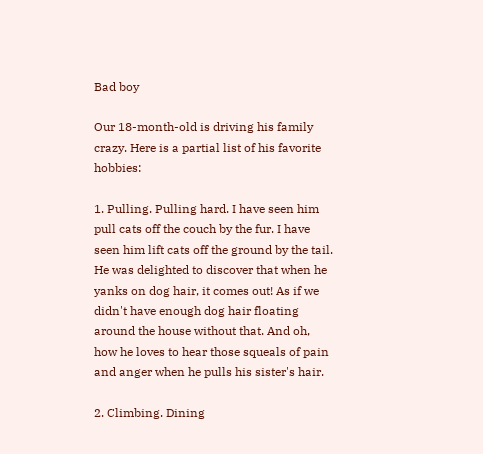Bad boy

Our 18-month-old is driving his family crazy. Here is a partial list of his favorite hobbies:

1. Pulling. Pulling hard. I have seen him pull cats off the couch by the fur. I have seen him lift cats off the ground by the tail. He was delighted to discover that when he yanks on dog hair, it comes out! As if we didn't have enough dog hair floating around the house without that. And oh, how he loves to hear those squeals of pain and anger when he pulls his sister's hair.

2. Climbing. Dining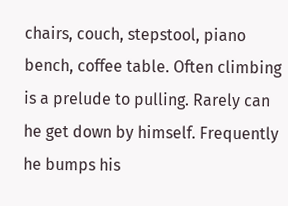chairs, couch, stepstool, piano bench, coffee table. Often climbing is a prelude to pulling. Rarely can he get down by himself. Frequently he bumps his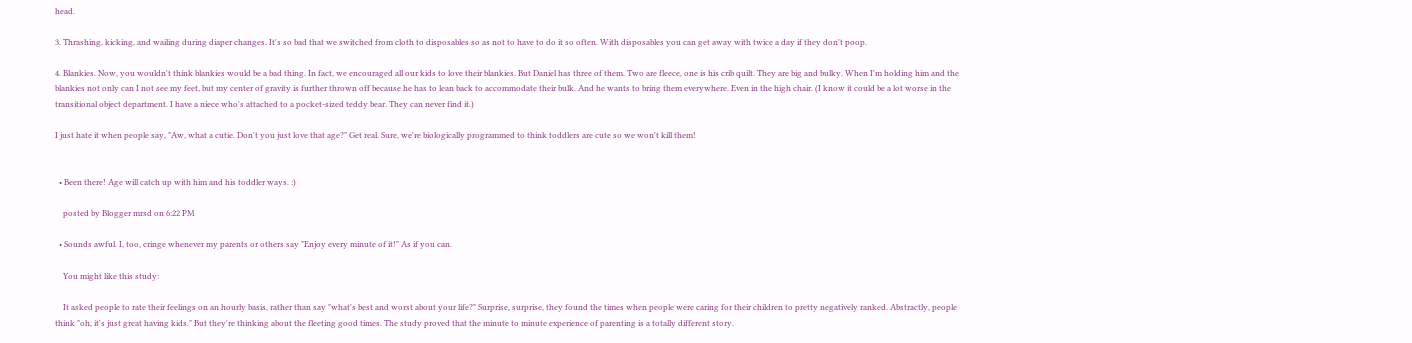head.

3. Thrashing, kicking, and wailing during diaper changes. It's so bad that we switched from cloth to disposables so as not to have to do it so often. With disposables you can get away with twice a day if they don't poop.

4. Blankies. Now, you wouldn't think blankies would be a bad thing. In fact, we encouraged all our kids to love their blankies. But Daniel has three of them. Two are fleece, one is his crib quilt. They are big and bulky. When I'm holding him and the blankies not only can I not see my feet, but my center of gravity is further thrown off because he has to lean back to accommodate their bulk. And he wants to bring them everywhere. Even in the high chair. (I know it could be a lot worse in the transitional object department. I have a niece who's attached to a pocket-sized teddy bear. They can never find it.)

I just hate it when people say, "Aw, what a cutie. Don't you just love that age?" Get real. Sure, we're biologically programmed to think toddlers are cute so we won't kill them!


  • Been there! Age will catch up with him and his toddler ways. :)

    posted by Blogger mrsd on 6:22 PM

  • Sounds awful. I, too, cringe whenever my parents or others say "Enjoy every minute of it!" As if you can.

    You might like this study:

    It asked people to rate their feelings on an hourly basis, rather than say "what's best and worst about your life?" Surprise, surprise, they found the times when people were caring for their children to pretty negatively ranked. Abstractly, people think "oh, it's just great having kids." But they're thinking about the fleeting good times. The study proved that the minute to minute experience of parenting is a totally different story.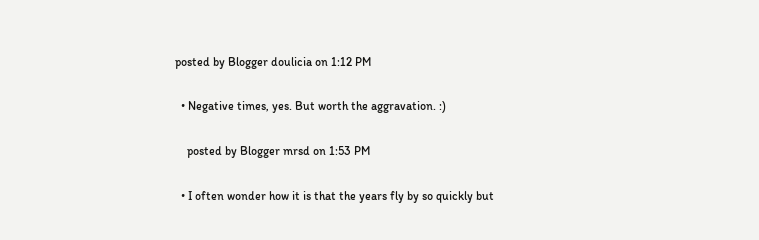posted by Blogger doulicia on 1:12 PM

  • Negative times, yes. But worth the aggravation. :)

    posted by Blogger mrsd on 1:53 PM

  • I often wonder how it is that the years fly by so quickly but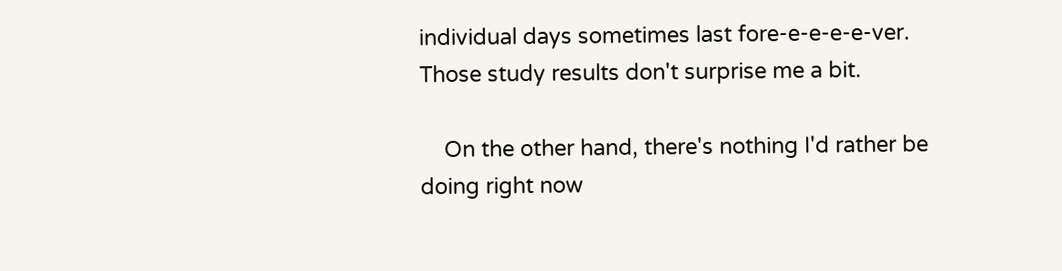individual days sometimes last fore-e-e-e-e-ver. Those study results don't surprise me a bit.

    On the other hand, there's nothing I'd rather be doing right now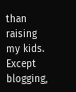than raising my kids. Except blogging,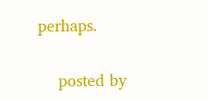perhaps.

    posted by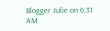Blogger Julie on 6:31 AM